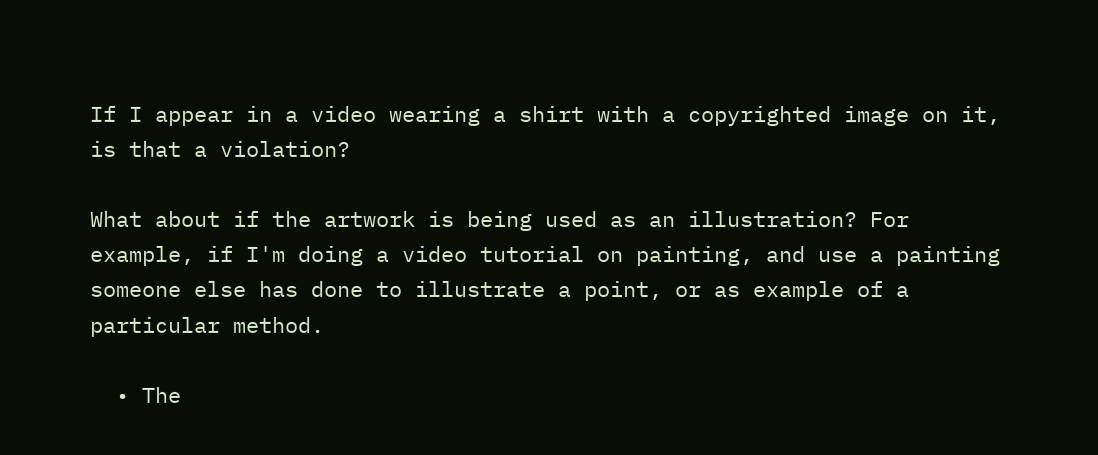If I appear in a video wearing a shirt with a copyrighted image on it, is that a violation?

What about if the artwork is being used as an illustration? For example, if I'm doing a video tutorial on painting, and use a painting someone else has done to illustrate a point, or as example of a particular method.

  • The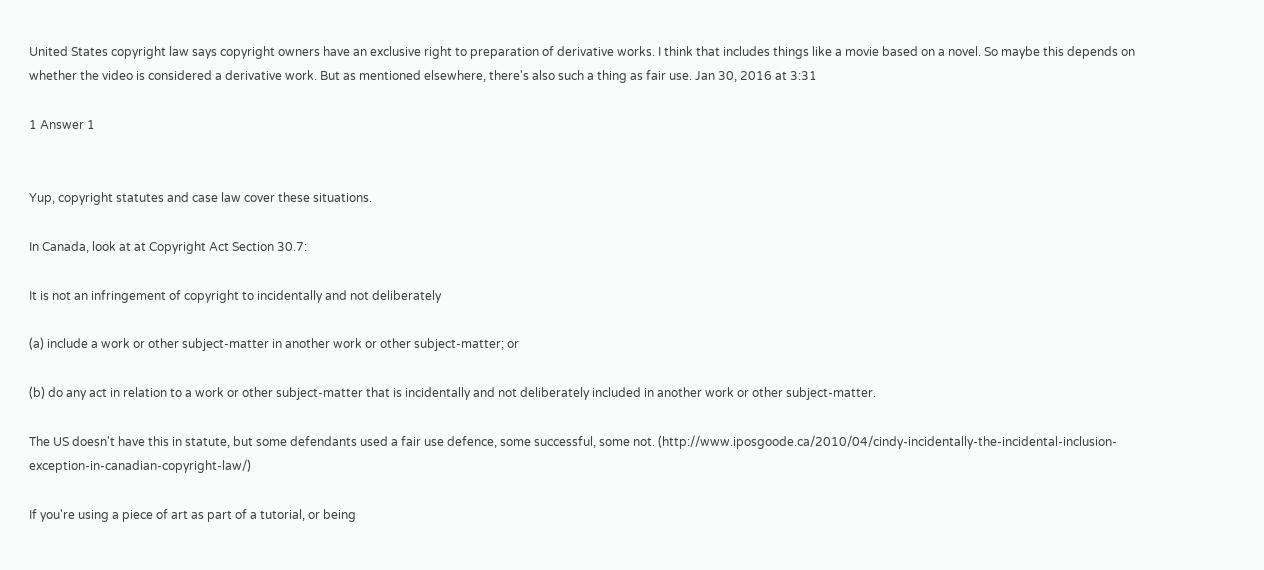United States copyright law says copyright owners have an exclusive right to preparation of derivative works. I think that includes things like a movie based on a novel. So maybe this depends on whether the video is considered a derivative work. But as mentioned elsewhere, there's also such a thing as fair use. Jan 30, 2016 at 3:31

1 Answer 1


Yup, copyright statutes and case law cover these situations.

In Canada, look at at Copyright Act Section 30.7:

It is not an infringement of copyright to incidentally and not deliberately

(a) include a work or other subject-matter in another work or other subject-matter; or

(b) do any act in relation to a work or other subject-matter that is incidentally and not deliberately included in another work or other subject-matter.

The US doesn't have this in statute, but some defendants used a fair use defence, some successful, some not. (http://www.iposgoode.ca/2010/04/cindy-incidentally-the-incidental-inclusion-exception-in-canadian-copyright-law/)

If you're using a piece of art as part of a tutorial, or being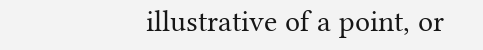illustrative of a point, or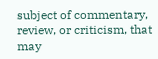subject of commentary, review, or criticism, that may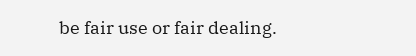be fair use or fair dealing.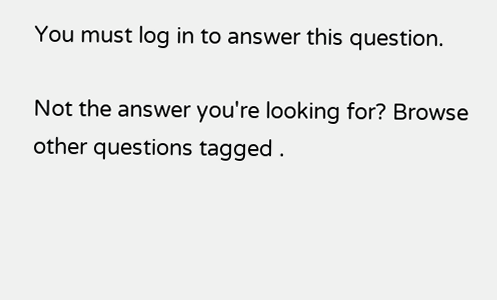You must log in to answer this question.

Not the answer you're looking for? Browse other questions tagged .